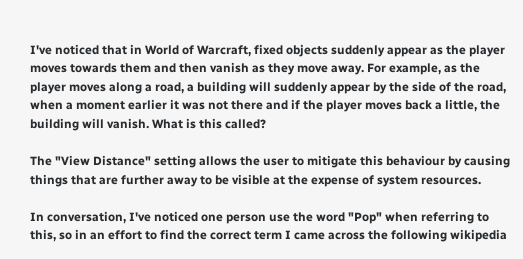I've noticed that in World of Warcraft, fixed objects suddenly appear as the player moves towards them and then vanish as they move away. For example, as the player moves along a road, a building will suddenly appear by the side of the road, when a moment earlier it was not there and if the player moves back a little, the building will vanish. What is this called?

The "View Distance" setting allows the user to mitigate this behaviour by causing things that are further away to be visible at the expense of system resources.

In conversation, I've noticed one person use the word "Pop" when referring to this, so in an effort to find the correct term I came across the following wikipedia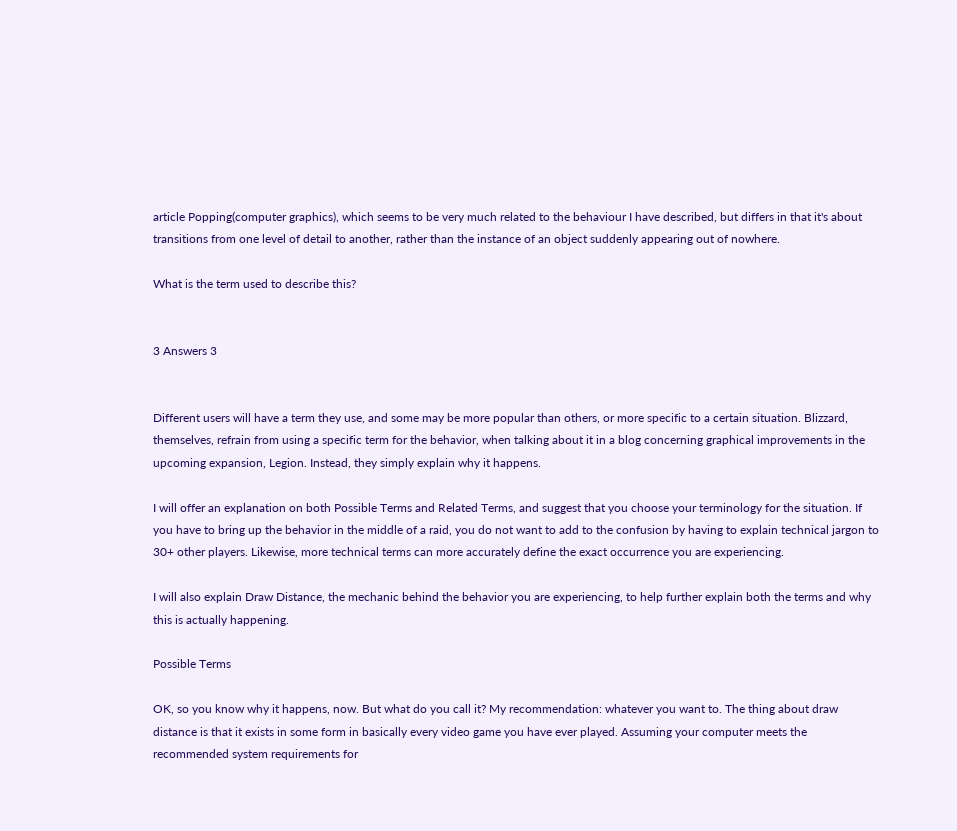article Popping(computer graphics), which seems to be very much related to the behaviour I have described, but differs in that it's about transitions from one level of detail to another, rather than the instance of an object suddenly appearing out of nowhere.

What is the term used to describe this?


3 Answers 3


Different users will have a term they use, and some may be more popular than others, or more specific to a certain situation. Blizzard, themselves, refrain from using a specific term for the behavior, when talking about it in a blog concerning graphical improvements in the upcoming expansion, Legion. Instead, they simply explain why it happens.

I will offer an explanation on both Possible Terms and Related Terms, and suggest that you choose your terminology for the situation. If you have to bring up the behavior in the middle of a raid, you do not want to add to the confusion by having to explain technical jargon to 30+ other players. Likewise, more technical terms can more accurately define the exact occurrence you are experiencing.

I will also explain Draw Distance, the mechanic behind the behavior you are experiencing, to help further explain both the terms and why this is actually happening.

Possible Terms

OK, so you know why it happens, now. But what do you call it? My recommendation: whatever you want to. The thing about draw distance is that it exists in some form in basically every video game you have ever played. Assuming your computer meets the recommended system requirements for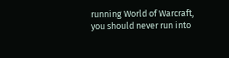running World of Warcraft, you should never run into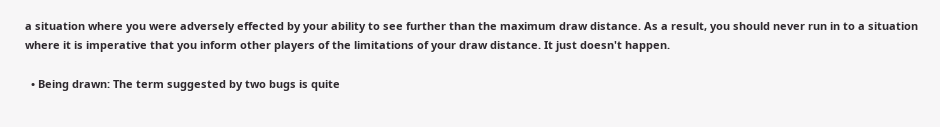a situation where you were adversely effected by your ability to see further than the maximum draw distance. As a result, you should never run in to a situation where it is imperative that you inform other players of the limitations of your draw distance. It just doesn't happen.

  • Being drawn: The term suggested by two bugs is quite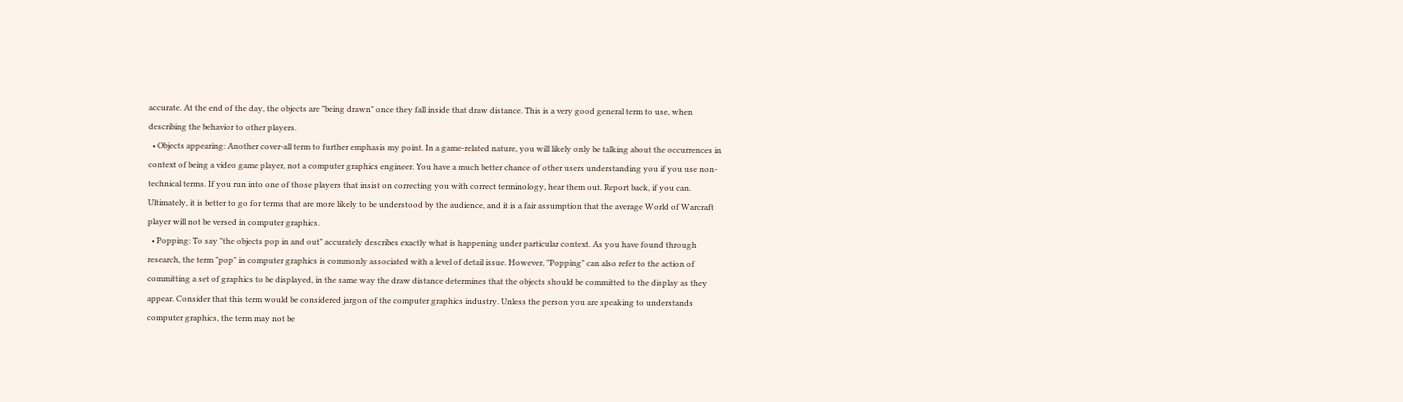accurate. At the end of the day, the objects are "being drawn" once they fall inside that draw distance. This is a very good general term to use, when describing the behavior to other players.
  • Objects appearing: Another cover-all term to further emphasis my point. In a game-related nature, you will likely only be talking about the occurrences in context of being a video game player, not a computer graphics engineer. You have a much better chance of other users understanding you if you use non-technical terms. If you run into one of those players that insist on correcting you with correct terminology, hear them out. Report back, if you can. Ultimately, it is better to go for terms that are more likely to be understood by the audience, and it is a fair assumption that the average World of Warcraft player will not be versed in computer graphics.
  • Popping: To say "the objects pop in and out" accurately describes exactly what is happening under particular context. As you have found through research, the term "pop" in computer graphics is commonly associated with a level of detail issue. However, "Popping" can also refer to the action of committing a set of graphics to be displayed, in the same way the draw distance determines that the objects should be committed to the display as they appear. Consider that this term would be considered jargon of the computer graphics industry. Unless the person you are speaking to understands computer graphics, the term may not be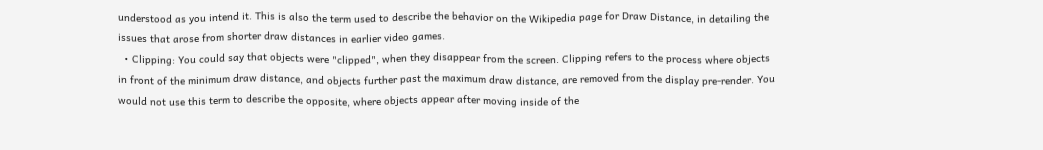understood as you intend it. This is also the term used to describe the behavior on the Wikipedia page for Draw Distance, in detailing the issues that arose from shorter draw distances in earlier video games.
  • Clipping: You could say that objects were "clipped", when they disappear from the screen. Clipping refers to the process where objects in front of the minimum draw distance, and objects further past the maximum draw distance, are removed from the display pre-render. You would not use this term to describe the opposite, where objects appear after moving inside of the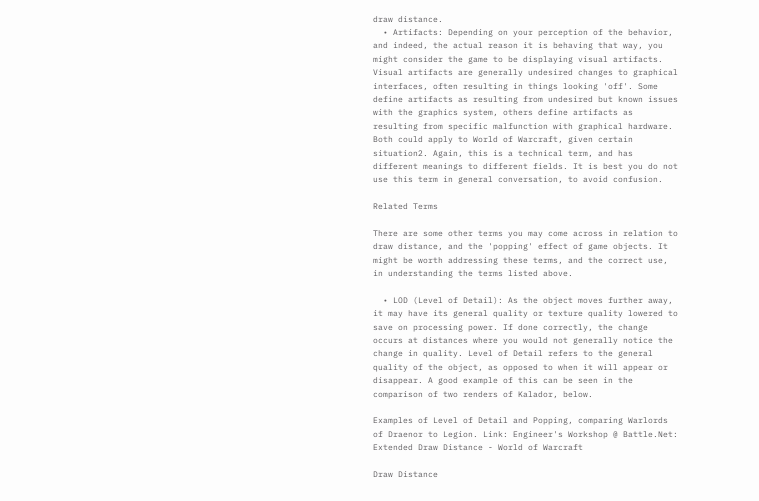draw distance.
  • Artifacts: Depending on your perception of the behavior, and indeed, the actual reason it is behaving that way, you might consider the game to be displaying visual artifacts. Visual artifacts are generally undesired changes to graphical interfaces, often resulting in things looking 'off'. Some define artifacts as resulting from undesired but known issues with the graphics system, others define artifacts as resulting from specific malfunction with graphical hardware. Both could apply to World of Warcraft, given certain situation2. Again, this is a technical term, and has different meanings to different fields. It is best you do not use this term in general conversation, to avoid confusion.

Related Terms

There are some other terms you may come across in relation to draw distance, and the 'popping' effect of game objects. It might be worth addressing these terms, and the correct use, in understanding the terms listed above.

  • LOD (Level of Detail): As the object moves further away, it may have its general quality or texture quality lowered to save on processing power. If done correctly, the change occurs at distances where you would not generally notice the change in quality. Level of Detail refers to the general quality of the object, as opposed to when it will appear or disappear. A good example of this can be seen in the comparison of two renders of Kalador, below.

Examples of Level of Detail and Popping, comparing Warlords of Draenor to Legion. Link: Engineer's Workshop @ Battle.Net: Extended Draw Distance - World of Warcraft

Draw Distance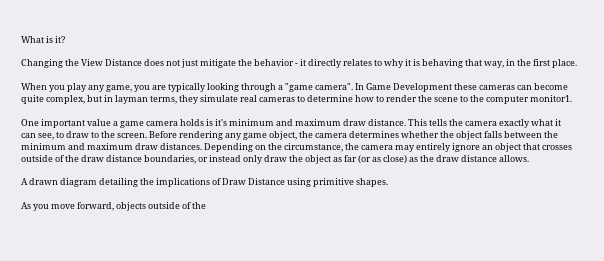What is it?

Changing the View Distance does not just mitigate the behavior - it directly relates to why it is behaving that way, in the first place.

When you play any game, you are typically looking through a "game camera". In Game Development these cameras can become quite complex, but in layman terms, they simulate real cameras to determine how to render the scene to the computer monitor1.

One important value a game camera holds is it's minimum and maximum draw distance. This tells the camera exactly what it can see, to draw to the screen. Before rendering any game object, the camera determines whether the object falls between the minimum and maximum draw distances. Depending on the circumstance, the camera may entirely ignore an object that crosses outside of the draw distance boundaries, or instead only draw the object as far (or as close) as the draw distance allows.

A drawn diagram detailing the implications of Draw Distance using primitive shapes.

As you move forward, objects outside of the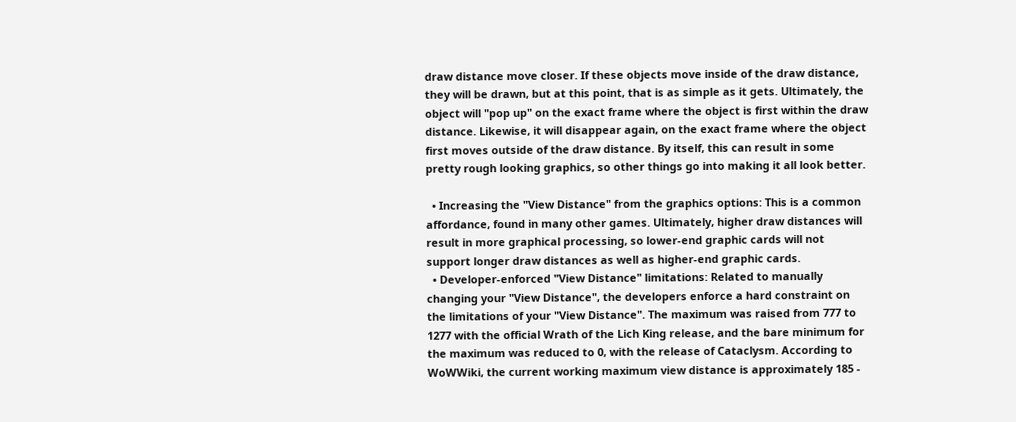draw distance move closer. If these objects move inside of the draw distance, they will be drawn, but at this point, that is as simple as it gets. Ultimately, the object will "pop up" on the exact frame where the object is first within the draw distance. Likewise, it will disappear again, on the exact frame where the object first moves outside of the draw distance. By itself, this can result in some pretty rough looking graphics, so other things go into making it all look better.

  • Increasing the "View Distance" from the graphics options: This is a common affordance, found in many other games. Ultimately, higher draw distances will result in more graphical processing, so lower-end graphic cards will not support longer draw distances as well as higher-end graphic cards.
  • Developer-enforced "View Distance" limitations: Related to manually changing your "View Distance", the developers enforce a hard constraint on the limitations of your "View Distance". The maximum was raised from 777 to 1277 with the official Wrath of the Lich King release, and the bare minimum for the maximum was reduced to 0, with the release of Cataclysm. According to WoWWiki, the current working maximum view distance is approximately 185 -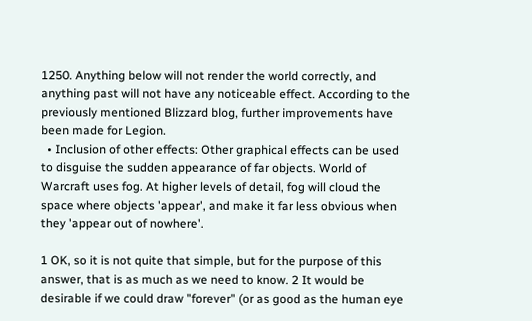1250. Anything below will not render the world correctly, and anything past will not have any noticeable effect. According to the previously mentioned Blizzard blog, further improvements have been made for Legion.
  • Inclusion of other effects: Other graphical effects can be used to disguise the sudden appearance of far objects. World of Warcraft uses fog. At higher levels of detail, fog will cloud the space where objects 'appear', and make it far less obvious when they 'appear out of nowhere'.

1 OK, so it is not quite that simple, but for the purpose of this answer, that is as much as we need to know. 2 It would be desirable if we could draw "forever" (or as good as the human eye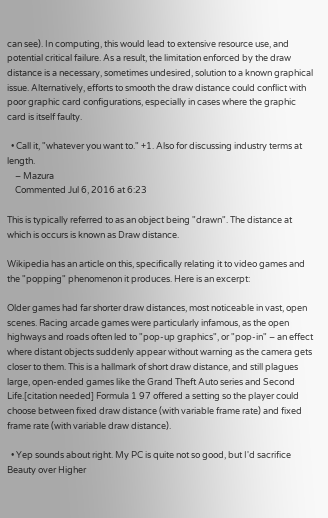can see). In computing, this would lead to extensive resource use, and potential critical failure. As a result, the limitation enforced by the draw distance is a necessary, sometimes undesired, solution to a known graphical issue. Alternatively, efforts to smooth the draw distance could conflict with poor graphic card configurations, especially in cases where the graphic card is itself faulty.

  • Call it, "whatever you want to." +1. Also for discussing industry terms at length.
    – Mazura
    Commented Jul 6, 2016 at 6:23

This is typically referred to as an object being "drawn". The distance at which is occurs is known as Draw distance.

Wikipedia has an article on this, specifically relating it to video games and the "popping" phenomenon it produces. Here is an excerpt:

Older games had far shorter draw distances, most noticeable in vast, open scenes. Racing arcade games were particularly infamous, as the open highways and roads often led to "pop-up graphics", or "pop-in" – an effect where distant objects suddenly appear without warning as the camera gets closer to them. This is a hallmark of short draw distance, and still plagues large, open-ended games like the Grand Theft Auto series and Second Life.[citation needed] Formula 1 97 offered a setting so the player could choose between fixed draw distance (with variable frame rate) and fixed frame rate (with variable draw distance).

  • Yep sounds about right. My PC is quite not so good, but I'd sacrifice Beauty over Higher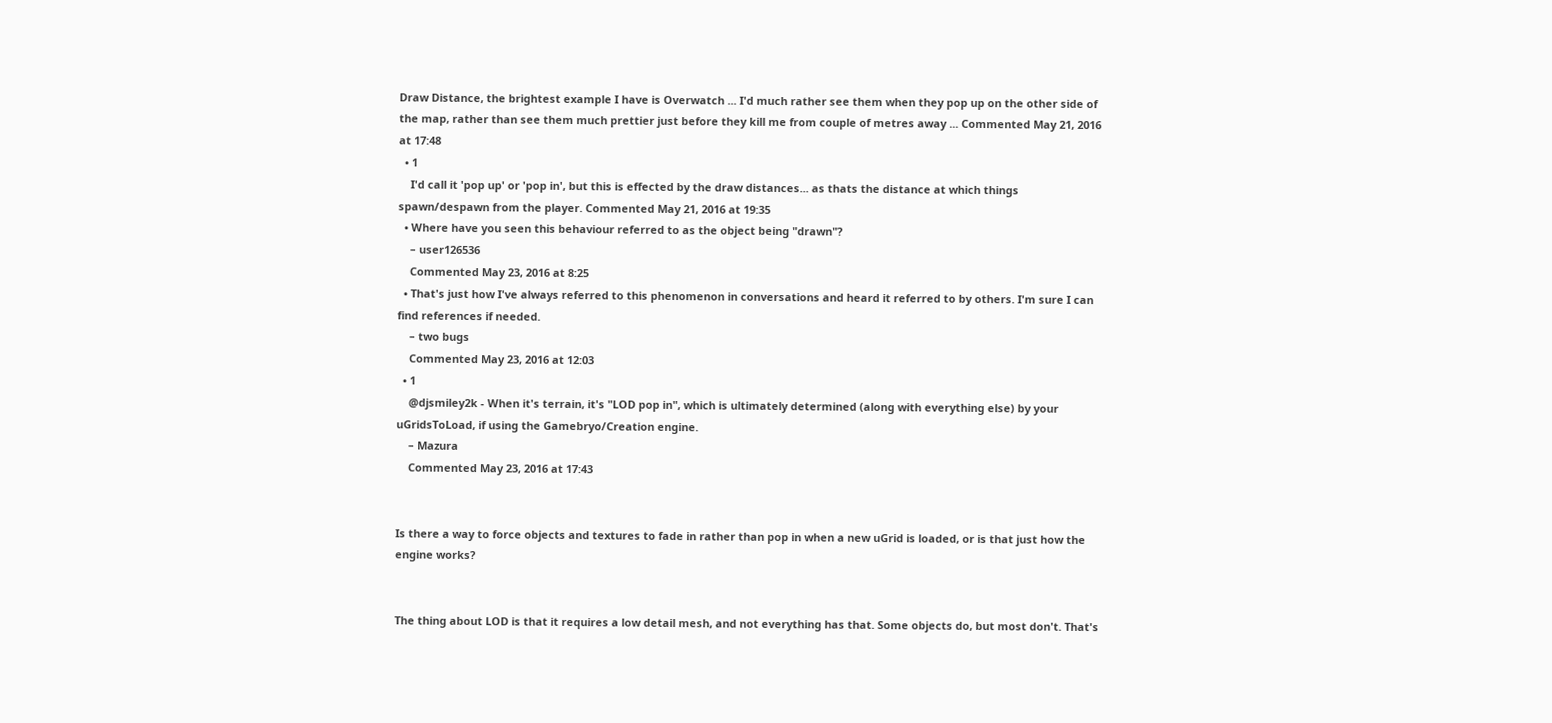Draw Distance, the brightest example I have is Overwatch ... I'd much rather see them when they pop up on the other side of the map, rather than see them much prettier just before they kill me from couple of metres away ... Commented May 21, 2016 at 17:48
  • 1
    I'd call it 'pop up' or 'pop in', but this is effected by the draw distances... as thats the distance at which things spawn/despawn from the player. Commented May 21, 2016 at 19:35
  • Where have you seen this behaviour referred to as the object being "drawn"?
    – user126536
    Commented May 23, 2016 at 8:25
  • That's just how I've always referred to this phenomenon in conversations and heard it referred to by others. I'm sure I can find references if needed.
    – two bugs
    Commented May 23, 2016 at 12:03
  • 1
    @djsmiley2k - When it's terrain, it's "LOD pop in", which is ultimately determined (along with everything else) by your uGridsToLoad, if using the Gamebryo/Creation engine.
    – Mazura
    Commented May 23, 2016 at 17:43


Is there a way to force objects and textures to fade in rather than pop in when a new uGrid is loaded, or is that just how the engine works?


The thing about LOD is that it requires a low detail mesh, and not everything has that. Some objects do, but most don't. That's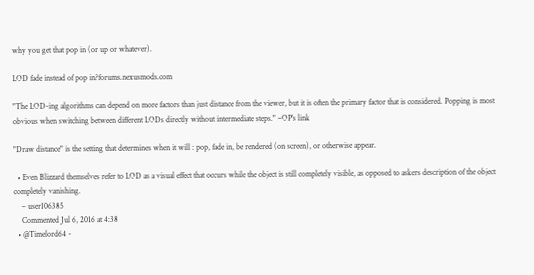why you get that pop in (or up or whatever).

LOD fade instead of pop in?forums.nexusmods.com

"The LOD-ing algorithms can depend on more factors than just distance from the viewer, but it is often the primary factor that is considered. Popping is most obvious when switching between different LODs directly without intermediate steps." –OP's link

"Draw distance" is the setting that determines when it will : pop, fade in, be rendered (on screen), or otherwise appear.

  • Even Blizzard themselves refer to LOD as a visual effect that occurs while the object is still completely visible, as opposed to askers description of the object completely vanishing.
    – user106385
    Commented Jul 6, 2016 at 4:38
  • @Timelord64 -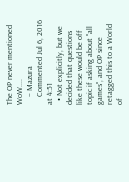The OP never mentioned WoW....
    – Mazura
    Commented Jul 6, 2016 at 4:51
  • Not explicitly, but we decided that questions like these would be off topic if asking about "all games", and OP since retagged this to a World of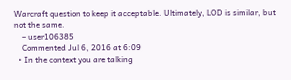Warcraft question to keep it acceptable. Ultimately, LOD is similar, but not the same.
    – user106385
    Commented Jul 6, 2016 at 6:09
  • In the context you are talking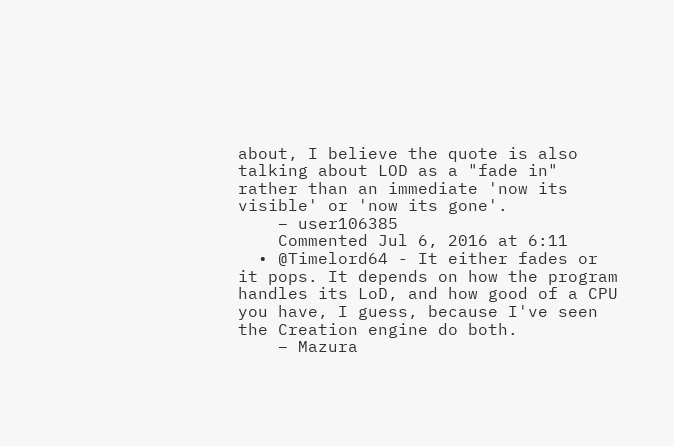about, I believe the quote is also talking about LOD as a "fade in" rather than an immediate 'now its visible' or 'now its gone'.
    – user106385
    Commented Jul 6, 2016 at 6:11
  • @Timelord64 - It either fades or it pops. It depends on how the program handles its LoD, and how good of a CPU you have, I guess, because I've seen the Creation engine do both.
    – Mazura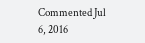Commented Jul 6, 2016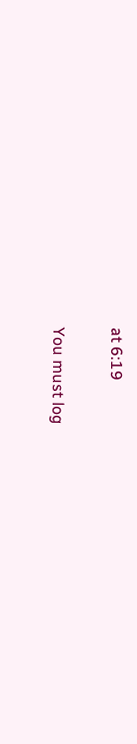at 6:19

You must log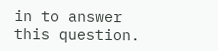in to answer this question.